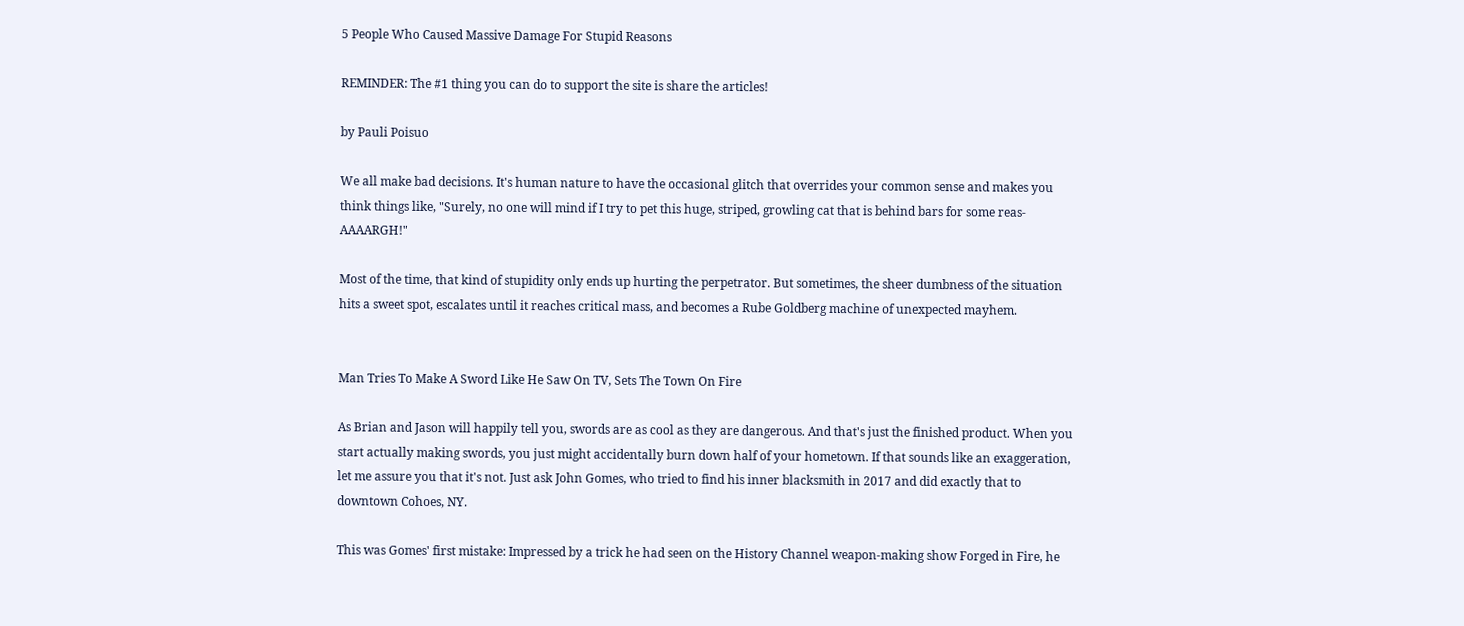5 People Who Caused Massive Damage For Stupid Reasons

REMINDER: The #1 thing you can do to support the site is share the articles!

by Pauli Poisuo

We all make bad decisions. It's human nature to have the occasional glitch that overrides your common sense and makes you think things like, "Surely, no one will mind if I try to pet this huge, striped, growling cat that is behind bars for some reas- AAAARGH!"

Most of the time, that kind of stupidity only ends up hurting the perpetrator. But sometimes, the sheer dumbness of the situation hits a sweet spot, escalates until it reaches critical mass, and becomes a Rube Goldberg machine of unexpected mayhem.


Man Tries To Make A Sword Like He Saw On TV, Sets The Town On Fire

As Brian and Jason will happily tell you, swords are as cool as they are dangerous. And that's just the finished product. When you start actually making swords, you just might accidentally burn down half of your hometown. If that sounds like an exaggeration, let me assure you that it's not. Just ask John Gomes, who tried to find his inner blacksmith in 2017 and did exactly that to downtown Cohoes, NY.

This was Gomes' first mistake: Impressed by a trick he had seen on the History Channel weapon-making show Forged in Fire, he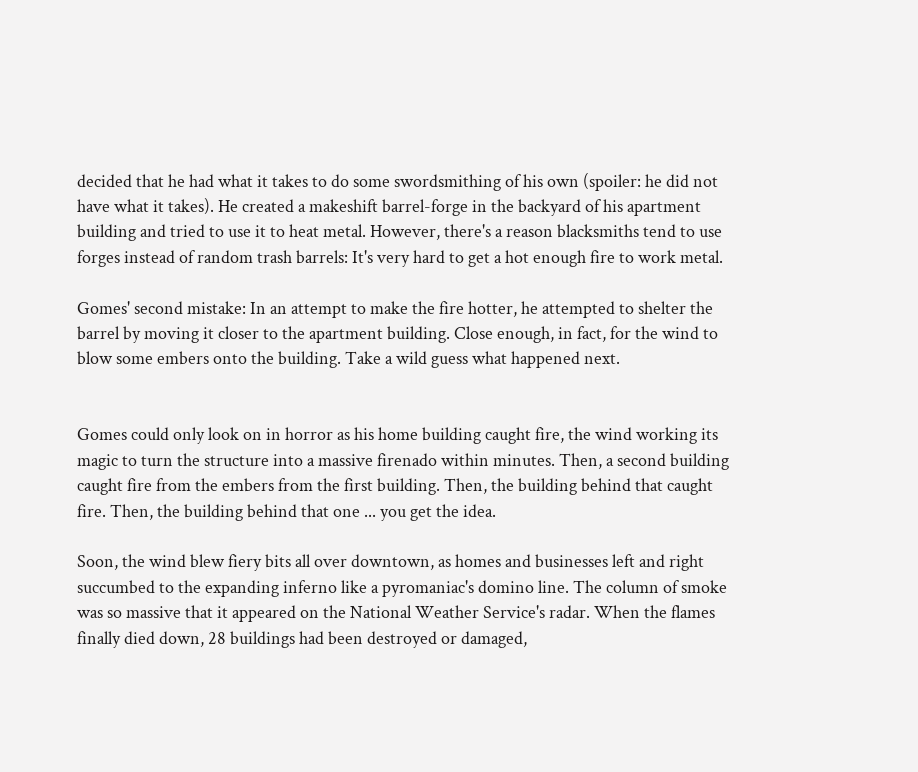decided that he had what it takes to do some swordsmithing of his own (spoiler: he did not have what it takes). He created a makeshift barrel-forge in the backyard of his apartment building and tried to use it to heat metal. However, there's a reason blacksmiths tend to use forges instead of random trash barrels: It's very hard to get a hot enough fire to work metal.

Gomes' second mistake: In an attempt to make the fire hotter, he attempted to shelter the barrel by moving it closer to the apartment building. Close enough, in fact, for the wind to blow some embers onto the building. Take a wild guess what happened next.


Gomes could only look on in horror as his home building caught fire, the wind working its magic to turn the structure into a massive firenado within minutes. Then, a second building caught fire from the embers from the first building. Then, the building behind that caught fire. Then, the building behind that one ... you get the idea.

Soon, the wind blew fiery bits all over downtown, as homes and businesses left and right succumbed to the expanding inferno like a pyromaniac's domino line. The column of smoke was so massive that it appeared on the National Weather Service's radar. When the flames finally died down, 28 buildings had been destroyed or damaged,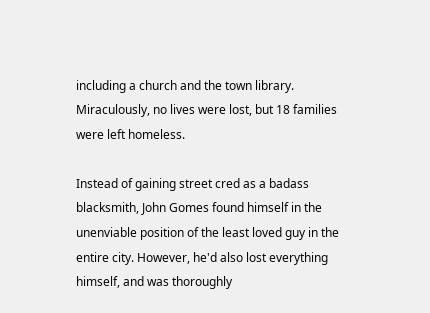including a church and the town library. Miraculously, no lives were lost, but 18 families were left homeless.

Instead of gaining street cred as a badass blacksmith, John Gomes found himself in the unenviable position of the least loved guy in the entire city. However, he'd also lost everything himself, and was thoroughly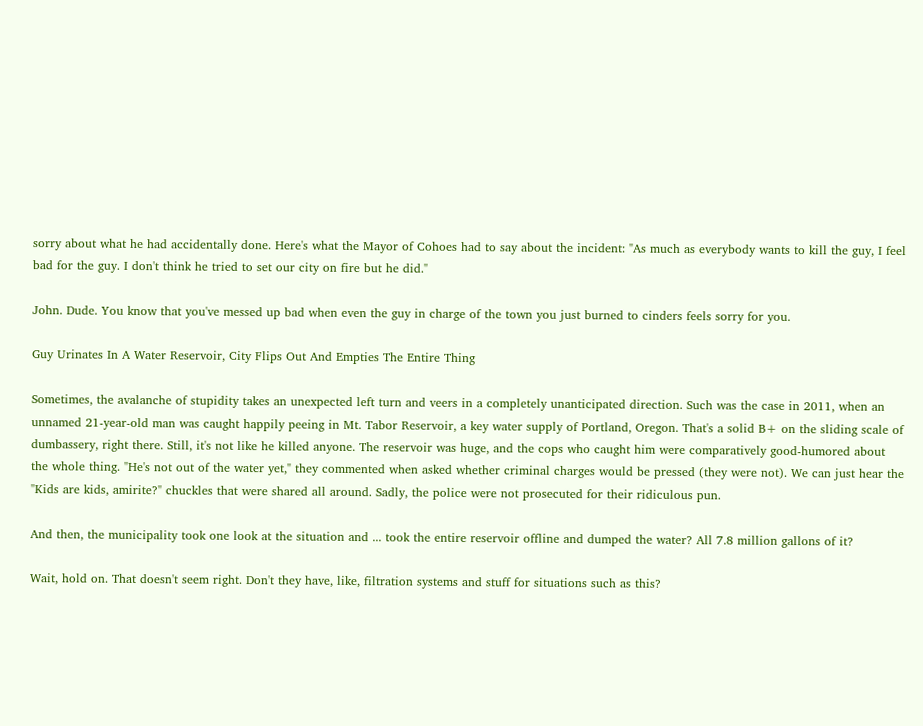sorry about what he had accidentally done. Here's what the Mayor of Cohoes had to say about the incident: "As much as everybody wants to kill the guy, I feel bad for the guy. I don't think he tried to set our city on fire but he did."

John. Dude. You know that you've messed up bad when even the guy in charge of the town you just burned to cinders feels sorry for you.

Guy Urinates In A Water Reservoir, City Flips Out And Empties The Entire Thing

Sometimes, the avalanche of stupidity takes an unexpected left turn and veers in a completely unanticipated direction. Such was the case in 2011, when an unnamed 21-year-old man was caught happily peeing in Mt. Tabor Reservoir, a key water supply of Portland, Oregon. That's a solid B+ on the sliding scale of dumbassery, right there. Still, it's not like he killed anyone. The reservoir was huge, and the cops who caught him were comparatively good-humored about the whole thing. "He's not out of the water yet," they commented when asked whether criminal charges would be pressed (they were not). We can just hear the "Kids are kids, amirite?" chuckles that were shared all around. Sadly, the police were not prosecuted for their ridiculous pun.

And then, the municipality took one look at the situation and ... took the entire reservoir offline and dumped the water? All 7.8 million gallons of it?

Wait, hold on. That doesn't seem right. Don't they have, like, filtration systems and stuff for situations such as this?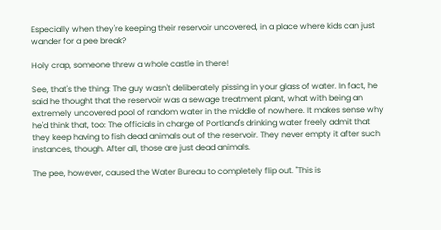Especially when they're keeping their reservoir uncovered, in a place where kids can just wander for a pee break?

Holy crap, someone threw a whole castle in there!

See, that's the thing: The guy wasn't deliberately pissing in your glass of water. In fact, he said he thought that the reservoir was a sewage treatment plant, what with being an extremely uncovered pool of random water in the middle of nowhere. It makes sense why he'd think that, too: The officials in charge of Portland's drinking water freely admit that they keep having to fish dead animals out of the reservoir. They never empty it after such instances, though. After all, those are just dead animals.

The pee, however, caused the Water Bureau to completely flip out. "This is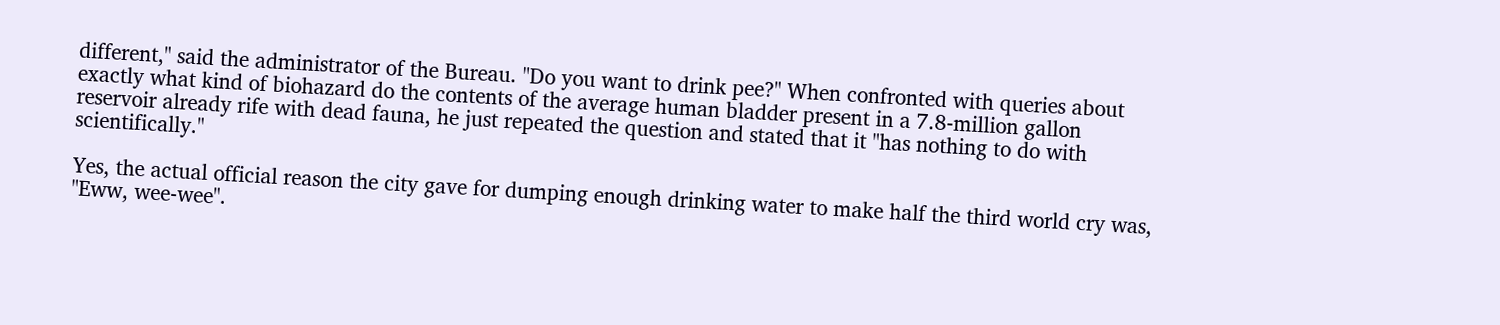different," said the administrator of the Bureau. "Do you want to drink pee?" When confronted with queries about exactly what kind of biohazard do the contents of the average human bladder present in a 7.8-million gallon reservoir already rife with dead fauna, he just repeated the question and stated that it "has nothing to do with scientifically."

Yes, the actual official reason the city gave for dumping enough drinking water to make half the third world cry was, "Eww, wee-wee".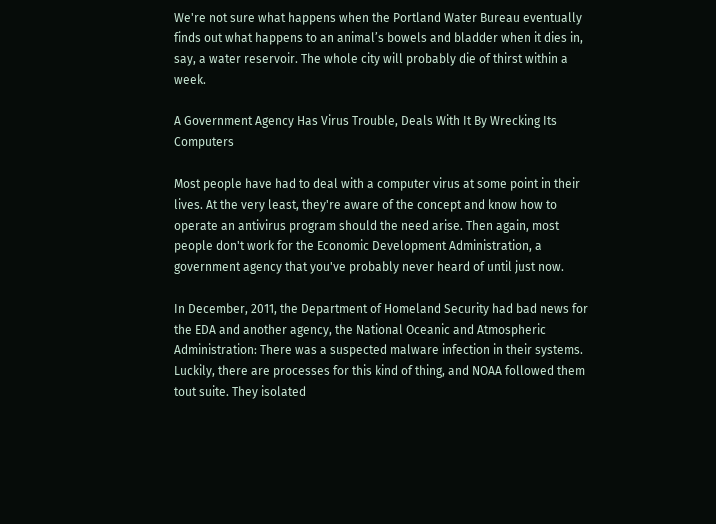We're not sure what happens when the Portland Water Bureau eventually finds out what happens to an animal’s bowels and bladder when it dies in, say, a water reservoir. The whole city will probably die of thirst within a week.

A Government Agency Has Virus Trouble, Deals With It By Wrecking Its Computers

Most people have had to deal with a computer virus at some point in their lives. At the very least, they're aware of the concept and know how to operate an antivirus program should the need arise. Then again, most people don't work for the Economic Development Administration, a government agency that you've probably never heard of until just now.

In December, 2011, the Department of Homeland Security had bad news for the EDA and another agency, the National Oceanic and Atmospheric Administration: There was a suspected malware infection in their systems. Luckily, there are processes for this kind of thing, and NOAA followed them tout suite. They isolated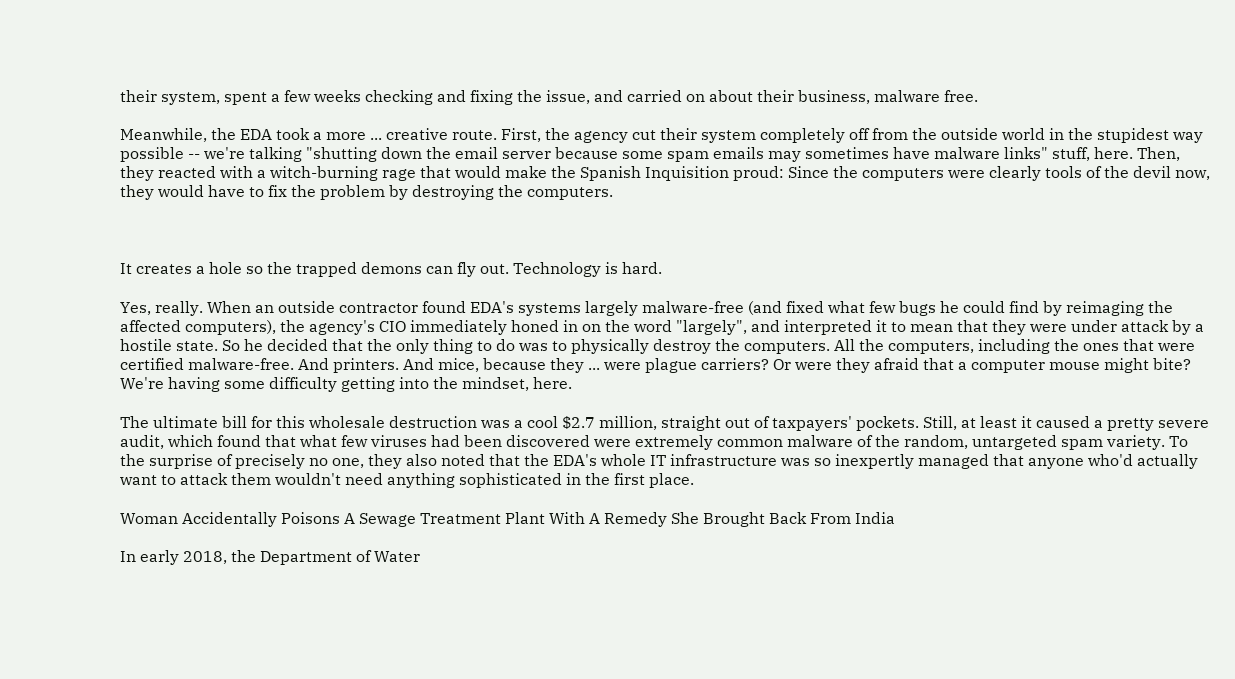their system, spent a few weeks checking and fixing the issue, and carried on about their business, malware free.

Meanwhile, the EDA took a more ... creative route. First, the agency cut their system completely off from the outside world in the stupidest way possible -- we're talking "shutting down the email server because some spam emails may sometimes have malware links" stuff, here. Then, they reacted with a witch-burning rage that would make the Spanish Inquisition proud: Since the computers were clearly tools of the devil now, they would have to fix the problem by destroying the computers.



It creates a hole so the trapped demons can fly out. Technology is hard.

Yes, really. When an outside contractor found EDA's systems largely malware-free (and fixed what few bugs he could find by reimaging the affected computers), the agency's CIO immediately honed in on the word "largely", and interpreted it to mean that they were under attack by a hostile state. So he decided that the only thing to do was to physically destroy the computers. All the computers, including the ones that were certified malware-free. And printers. And mice, because they ... were plague carriers? Or were they afraid that a computer mouse might bite? We're having some difficulty getting into the mindset, here.

The ultimate bill for this wholesale destruction was a cool $2.7 million, straight out of taxpayers' pockets. Still, at least it caused a pretty severe audit, which found that what few viruses had been discovered were extremely common malware of the random, untargeted spam variety. To the surprise of precisely no one, they also noted that the EDA's whole IT infrastructure was so inexpertly managed that anyone who'd actually want to attack them wouldn't need anything sophisticated in the first place.

Woman Accidentally Poisons A Sewage Treatment Plant With A Remedy She Brought Back From India

In early 2018, the Department of Water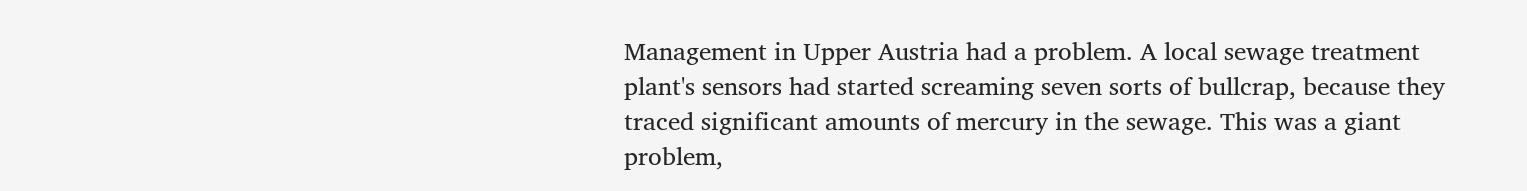Management in Upper Austria had a problem. A local sewage treatment plant's sensors had started screaming seven sorts of bullcrap, because they traced significant amounts of mercury in the sewage. This was a giant problem,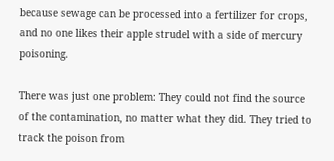because sewage can be processed into a fertilizer for crops, and no one likes their apple strudel with a side of mercury poisoning.

There was just one problem: They could not find the source of the contamination, no matter what they did. They tried to track the poison from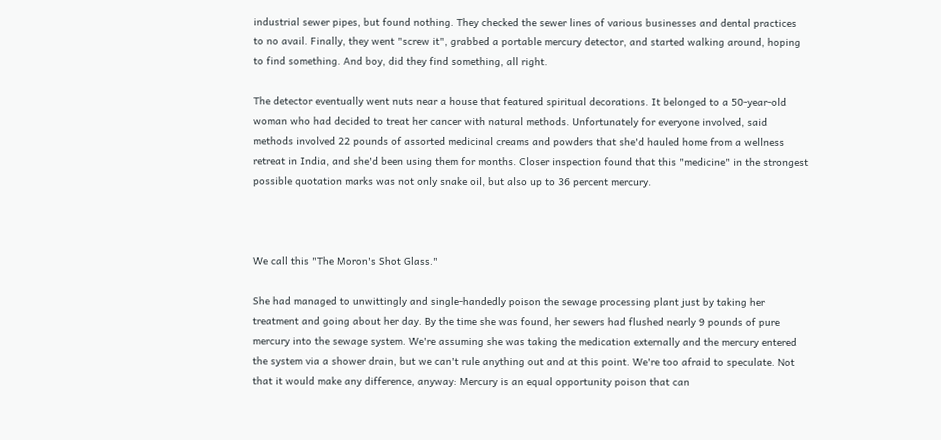industrial sewer pipes, but found nothing. They checked the sewer lines of various businesses and dental practices to no avail. Finally, they went "screw it", grabbed a portable mercury detector, and started walking around, hoping to find something. And boy, did they find something, all right.

The detector eventually went nuts near a house that featured spiritual decorations. It belonged to a 50-year-old woman who had decided to treat her cancer with natural methods. Unfortunately for everyone involved, said methods involved 22 pounds of assorted medicinal creams and powders that she'd hauled home from a wellness retreat in India, and she'd been using them for months. Closer inspection found that this "medicine" in the strongest possible quotation marks was not only snake oil, but also up to 36 percent mercury.



We call this "The Moron's Shot Glass."

She had managed to unwittingly and single-handedly poison the sewage processing plant just by taking her treatment and going about her day. By the time she was found, her sewers had flushed nearly 9 pounds of pure mercury into the sewage system. We're assuming she was taking the medication externally and the mercury entered the system via a shower drain, but we can't rule anything out and at this point. We're too afraid to speculate. Not that it would make any difference, anyway: Mercury is an equal opportunity poison that can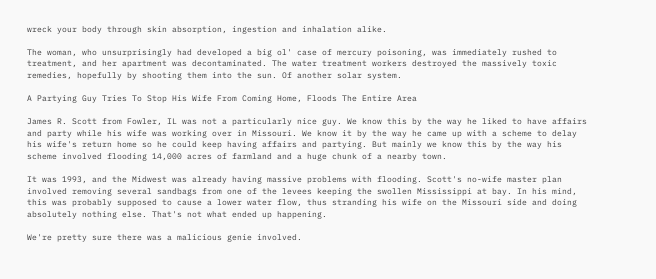wreck your body through skin absorption, ingestion and inhalation alike.

The woman, who unsurprisingly had developed a big ol' case of mercury poisoning, was immediately rushed to treatment, and her apartment was decontaminated. The water treatment workers destroyed the massively toxic remedies, hopefully by shooting them into the sun. Of another solar system.

A Partying Guy Tries To Stop His Wife From Coming Home, Floods The Entire Area

James R. Scott from Fowler, IL was not a particularly nice guy. We know this by the way he liked to have affairs and party while his wife was working over in Missouri. We know it by the way he came up with a scheme to delay his wife's return home so he could keep having affairs and partying. But mainly we know this by the way his scheme involved flooding 14,000 acres of farmland and a huge chunk of a nearby town.

It was 1993, and the Midwest was already having massive problems with flooding. Scott's no-wife master plan involved removing several sandbags from one of the levees keeping the swollen Mississippi at bay. In his mind, this was probably supposed to cause a lower water flow, thus stranding his wife on the Missouri side and doing absolutely nothing else. That's not what ended up happening.

We're pretty sure there was a malicious genie involved.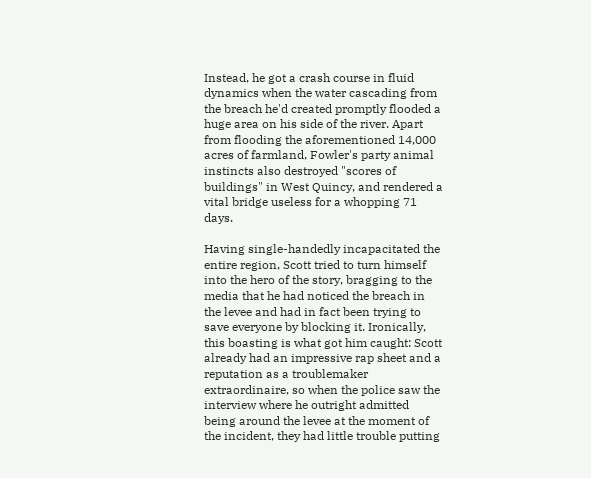Instead, he got a crash course in fluid dynamics when the water cascading from the breach he'd created promptly flooded a huge area on his side of the river. Apart from flooding the aforementioned 14,000 acres of farmland, Fowler's party animal instincts also destroyed "scores of buildings" in West Quincy, and rendered a vital bridge useless for a whopping 71 days.

Having single-handedly incapacitated the entire region, Scott tried to turn himself into the hero of the story, bragging to the media that he had noticed the breach in the levee and had in fact been trying to save everyone by blocking it. Ironically, this boasting is what got him caught: Scott already had an impressive rap sheet and a reputation as a troublemaker extraordinaire, so when the police saw the interview where he outright admitted being around the levee at the moment of the incident, they had little trouble putting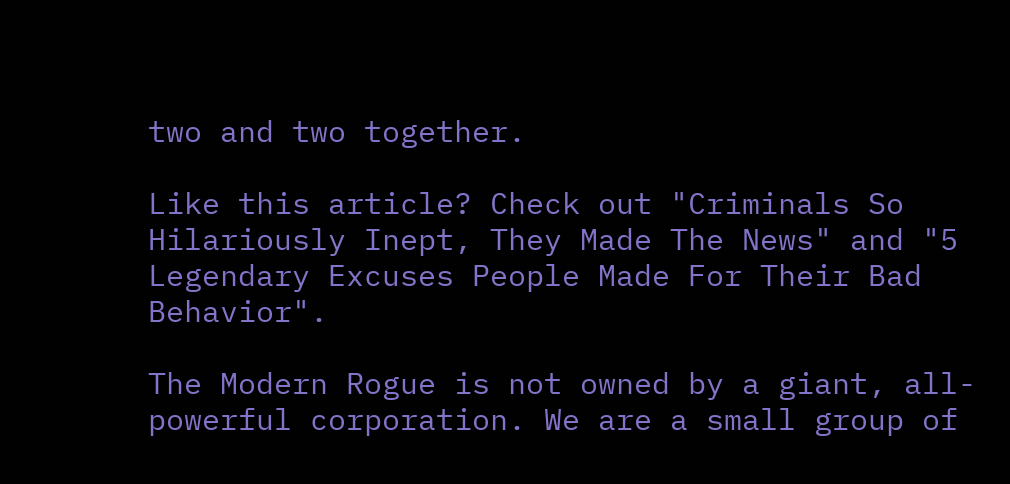two and two together.

Like this article? Check out "Criminals So Hilariously Inept, They Made The News" and "5 Legendary Excuses People Made For Their Bad Behavior".

The Modern Rogue is not owned by a giant, all-powerful corporation. We are a small group of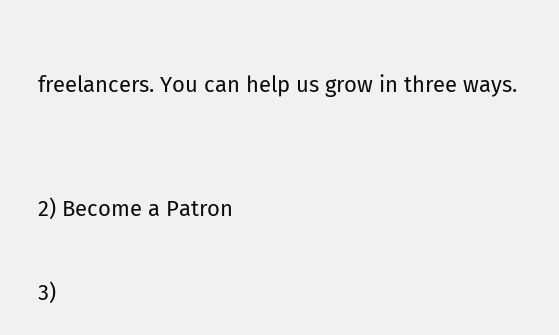freelancers. You can help us grow in three ways.


2) Become a Patron

3)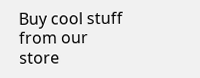Buy cool stuff from our store